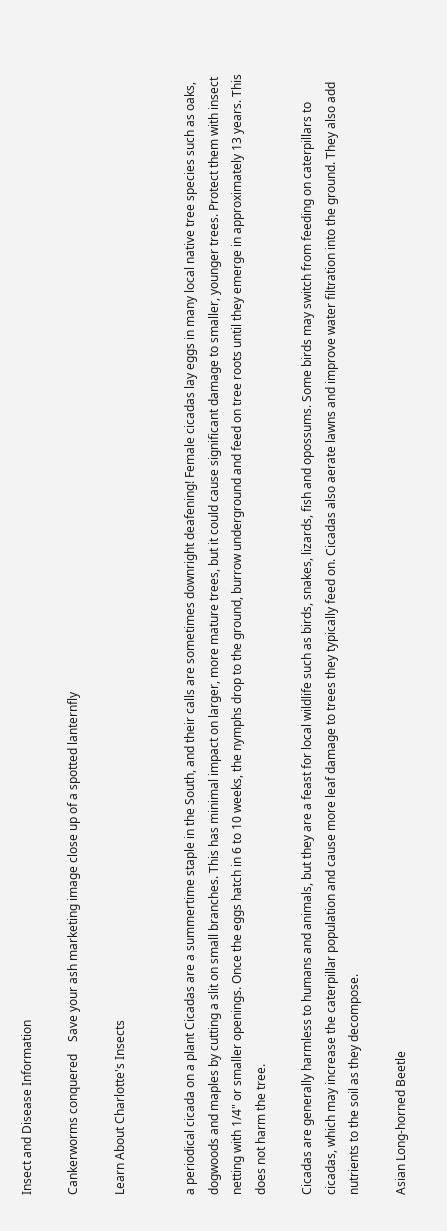Insect and Disease Information

Cankerworms conquered    Save your ash marketing image close up of a spotted lanternfly

Learn About Charlotte's Insects


a periodical cicada on a plant Cicadas are a summertime staple in the South, and their calls are sometimes downright deafening! Female cicadas lay eggs in many local native tree species such as oaks, dogwoods and maples by cutting a slit on small branches. This has minimal impact on larger, more mature trees, but it could cause significant damage to smaller, younger trees. Protect them with insect netting with 1/4" or smaller openings. Once the eggs hatch in 6 to 10 weeks, the nymphs drop to the ground, burrow underground and feed on tree roots until they emerge in approximately 13 years. This does not harm the tree.

Cicadas are generally harmless to humans and animals, but they are a feast for local wildlife such as birds, snakes, lizards, fish and opossums. Some birds may switch from feeding on caterpillars to cicadas, which may increase the caterpillar population and cause more leaf damage to trees they typically feed on. Cicadas also aerate lawns and improve water filtration into the ground. They also add nutrients to the soil as they decompose.

Asian Long-horned Beetle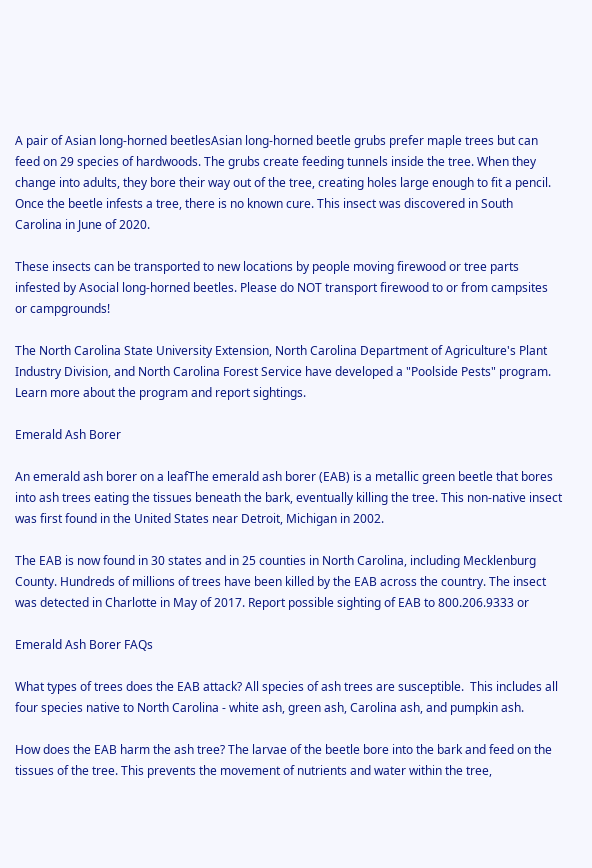A pair of Asian long-horned beetlesAsian long-horned beetle grubs prefer maple trees but can feed on 29 species of hardwoods. The grubs create feeding tunnels inside the tree. When they change into adults, they bore their way out of the tree, creating holes large enough to fit a pencil. Once the beetle infests a tree, there is no known cure. This insect was discovered in South Carolina in June of 2020.

These insects can be transported to new locations by people moving firewood or tree parts infested by Asocial long-horned beetles. Please do NOT transport firewood to or from campsites or campgrounds!

The North Carolina State University Extension, North Carolina Department of Agriculture's Plant Industry Division, and North Carolina Forest Service have developed a "Poolside Pests" program. Learn more about the program and report sightings.

Emerald Ash Borer

An emerald ash borer on a leafThe emerald ash borer (EAB) is a metallic green beetle that bores into ash trees eating the tissues beneath the bark, eventually killing the tree. This non-native insect was first found in the United States near Detroit, Michigan in 2002.

The EAB is now found in 30 states and in 25 counties in North Carolina, including Mecklenburg County. Hundreds of millions of trees have been killed by the EAB across the country. The insect was detected in Charlotte in May of 2017. Report possible sighting of EAB to 800.206.9333 or

Emerald Ash Borer FAQs

What types of trees does the EAB attack? All species of ash trees are susceptible.  This includes all four species native to North Carolina - white ash, green ash, Carolina ash, and pumpkin ash.

How does the EAB harm the ash tree? The larvae of the beetle bore into the bark and feed on the tissues of the tree. This prevents the movement of nutrients and water within the tree,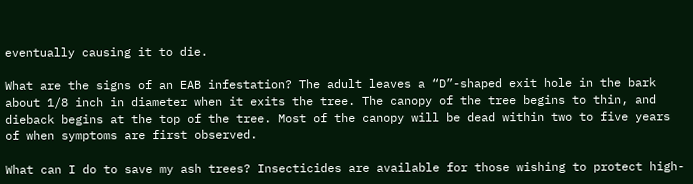eventually causing it to die.

What are the signs of an EAB infestation? The adult leaves a “D”-shaped exit hole in the bark about 1/8 inch in diameter when it exits the tree. The canopy of the tree begins to thin, and dieback begins at the top of the tree. Most of the canopy will be dead within two to five years of when symptoms are first observed.

What can I do to save my ash trees? Insecticides are available for those wishing to protect high-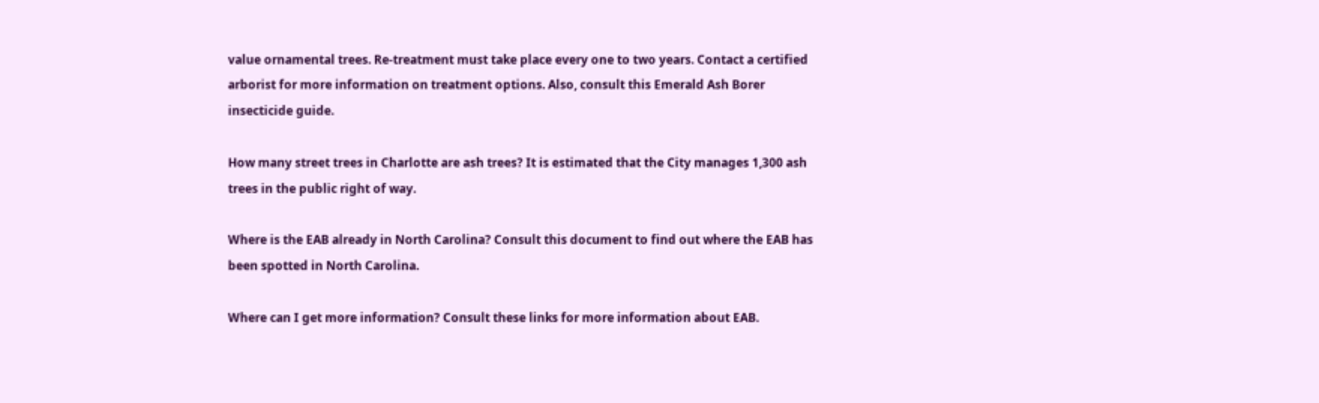value ornamental trees. Re-treatment must take place every one to two years. Contact a certified arborist for more information on treatment options. Also, consult this Emerald Ash Borer insecticide guide.

How many street trees in Charlotte are ash trees? It is estimated that the City manages 1,300 ash trees in the public right of way.

Where is the EAB already in North Carolina? Consult this document to find out where the EAB has been spotted in North Carolina.

Where can I get more information? Consult these links for more information about EAB.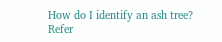How do I identify an ash tree? Refer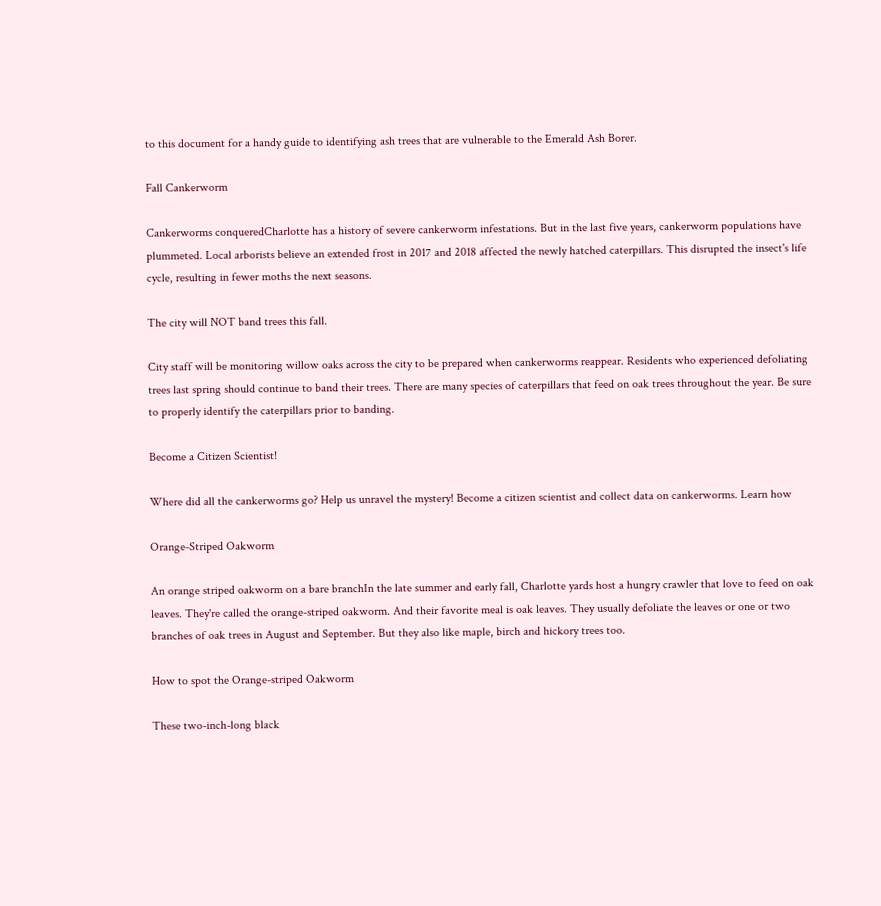to this document for a handy guide to identifying ash trees that are vulnerable to the Emerald Ash Borer.

Fall Cankerworm

Cankerworms conqueredCharlotte has a history of severe cankerworm infestations. But in the last five years, cankerworm populations have plummeted. Local arborists believe an extended frost in 2017 and 2018 affected the newly hatched caterpillars. This disrupted the insect's life cycle, resulting in fewer moths the next seasons.

The city will NOT band trees this fall.

City staff will be monitoring willow oaks across the city to be prepared when cankerworms reappear. Residents who experienced defoliating trees last spring should continue to band their trees. There are many species of caterpillars that feed on oak trees throughout the year. Be sure to properly identify the caterpillars prior to banding.

Become a Citizen Scientist!

Where did all the cankerworms go? Help us unravel the mystery! Become a citizen scientist and collect data on cankerworms. Learn how

Orange-Striped Oakworm

An orange striped oakworm on a bare branchIn the late summer and early fall, Charlotte yards host a hungry crawler that love to feed on oak leaves. They're called the orange-striped oakworm. And their favorite meal is oak leaves. They usually defoliate the leaves or one or two branches of oak trees in August and September. But they also like maple, birch and hickory trees too.

How to spot the Orange-striped Oakworm

These two-inch-long black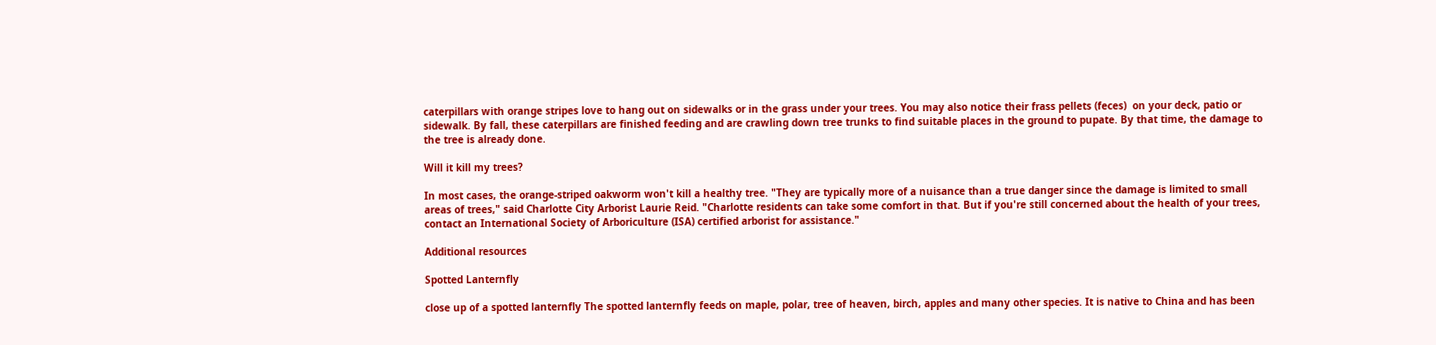caterpillars with orange stripes love to hang out on sidewalks or in the grass under your trees. You may also notice their frass pellets (feces)  on your deck, patio or sidewalk. By fall, these caterpillars are finished feeding and are crawling down tree trunks to find suitable places in the ground to pupate. By that time, the damage to the tree is already done.

Will it kill my trees?

In most cases, the orange-striped oakworm won't kill a healthy tree. "They are typically more of a nuisance than a true danger since the damage is limited to small areas of trees," said Charlotte City Arborist Laurie Reid. "Charlotte residents can take some comfort in that. But if you're still concerned about the health of your trees, contact an International Society of Arboriculture (ISA) certified arborist for assistance."

Additional resources

Spotted Lanternfly

close up of a spotted lanternfly The spotted lanternfly feeds on maple, polar, tree of heaven, birch, apples and many other species. It is native to China and has been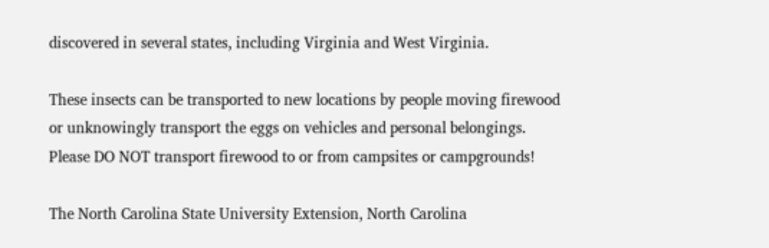discovered in several states, including Virginia and West Virginia.

These insects can be transported to new locations by people moving firewood or unknowingly transport the eggs on vehicles and personal belongings. Please DO NOT transport firewood to or from campsites or campgrounds!

The North Carolina State University Extension, North Carolina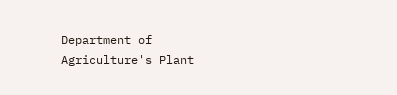Department of Agriculture's Plant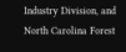Industry Division, and North Carolina Forest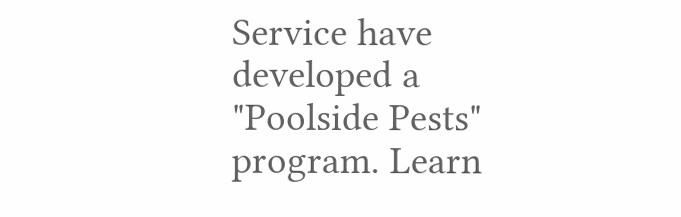Service have developed a "Poolside Pests" program. Learn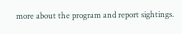more about the program and report sightings.